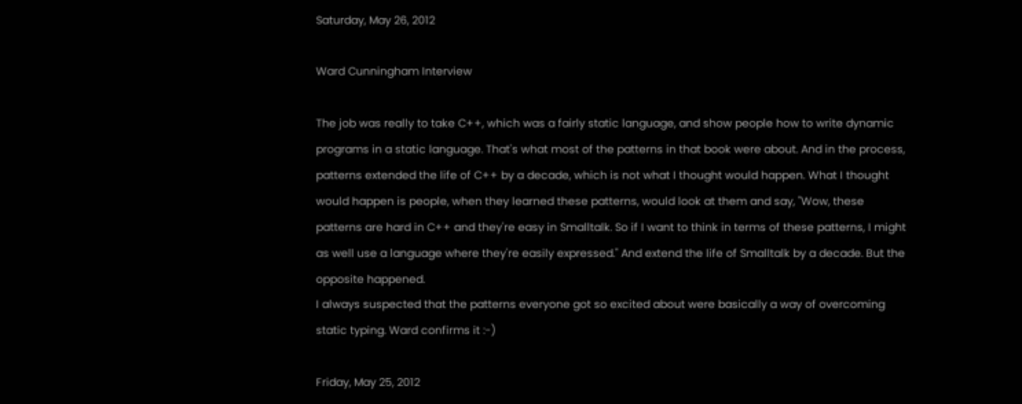Saturday, May 26, 2012

Ward Cunningham Interview

The job was really to take C++, which was a fairly static language, and show people how to write dynamic programs in a static language. That's what most of the patterns in that book were about. And in the process, patterns extended the life of C++ by a decade, which is not what I thought would happen. What I thought would happen is people, when they learned these patterns, would look at them and say, "Wow, these patterns are hard in C++ and they're easy in Smalltalk. So if I want to think in terms of these patterns, I might as well use a language where they're easily expressed." And extend the life of Smalltalk by a decade. But the opposite happened.
I always suspected that the patterns everyone got so excited about were basically a way of overcoming static typing. Ward confirms it :-)

Friday, May 25, 2012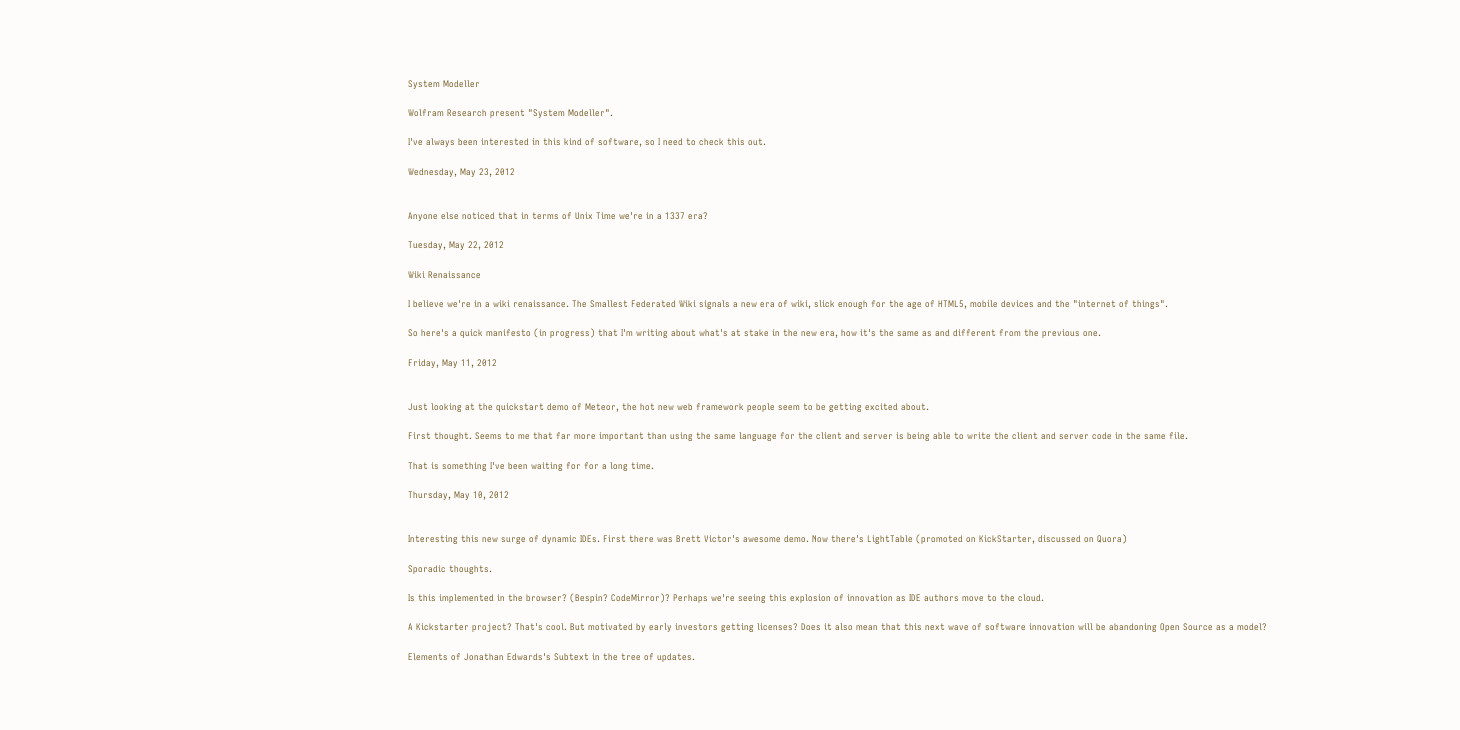System Modeller

Wolfram Research present "System Modeller".

I've always been interested in this kind of software, so I need to check this out.

Wednesday, May 23, 2012


Anyone else noticed that in terms of Unix Time we're in a 1337 era?

Tuesday, May 22, 2012

Wiki Renaissance

I believe we're in a wiki renaissance. The Smallest Federated Wiki signals a new era of wiki, slick enough for the age of HTML5, mobile devices and the "internet of things".

So here's a quick manifesto (in progress) that I'm writing about what's at stake in the new era, how it's the same as and different from the previous one.

Friday, May 11, 2012


Just looking at the quickstart demo of Meteor, the hot new web framework people seem to be getting excited about.

First thought. Seems to me that far more important than using the same language for the client and server is being able to write the client and server code in the same file.

That is something I've been waiting for for a long time.

Thursday, May 10, 2012


Interesting this new surge of dynamic IDEs. First there was Brett Victor's awesome demo. Now there's LightTable (promoted on KickStarter, discussed on Quora)

Sporadic thoughts.

Is this implemented in the browser? (Bespin? CodeMirror)? Perhaps we're seeing this explosion of innovation as IDE authors move to the cloud.

A Kickstarter project? That's cool. But motivated by early investors getting licenses? Does it also mean that this next wave of software innovation will be abandoning Open Source as a model?

Elements of Jonathan Edwards's Subtext in the tree of updates.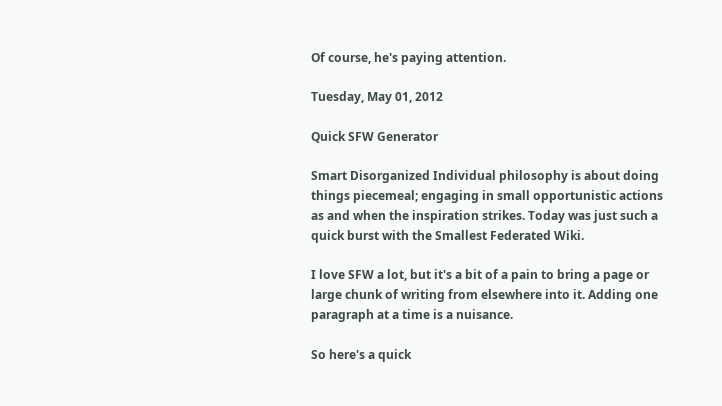Of course, he's paying attention.

Tuesday, May 01, 2012

Quick SFW Generator

Smart Disorganized Individual philosophy is about doing things piecemeal; engaging in small opportunistic actions as and when the inspiration strikes. Today was just such a quick burst with the Smallest Federated Wiki.

I love SFW a lot, but it's a bit of a pain to bring a page or large chunk of writing from elsewhere into it. Adding one paragraph at a time is a nuisance.

So here's a quick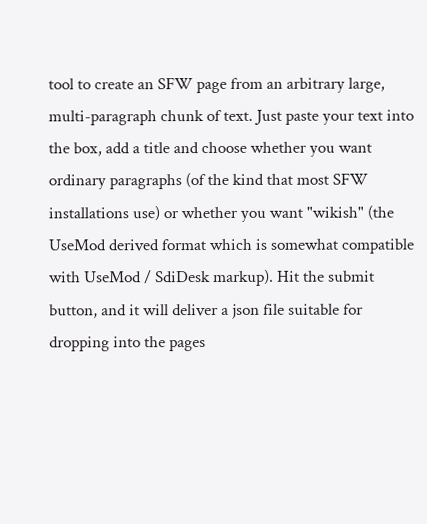tool to create an SFW page from an arbitrary large, multi-paragraph chunk of text. Just paste your text into the box, add a title and choose whether you want ordinary paragraphs (of the kind that most SFW installations use) or whether you want "wikish" (the UseMod derived format which is somewhat compatible with UseMod / SdiDesk markup). Hit the submit button, and it will deliver a json file suitable for dropping into the pages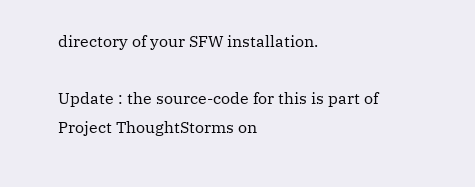directory of your SFW installation.

Update : the source-code for this is part of Project ThoughtStorms on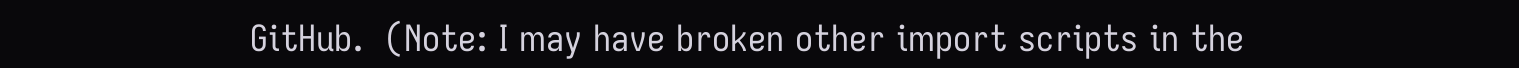GitHub.  (Note: I may have broken other import scripts in the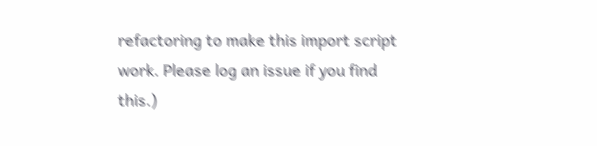refactoring to make this import script work. Please log an issue if you find this.)